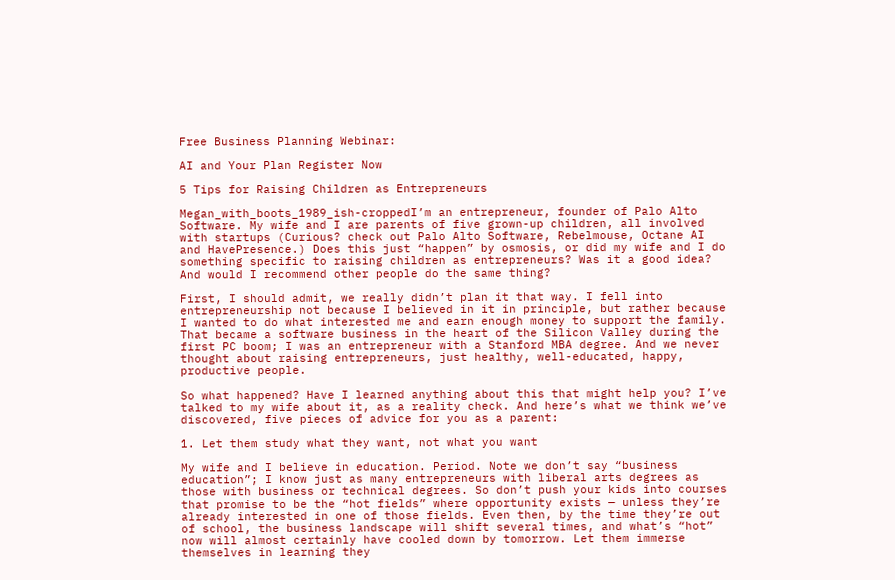Free Business Planning Webinar:

AI and Your Plan Register Now

5 Tips for Raising Children as Entrepreneurs

Megan_with_boots_1989_ish-croppedI’m an entrepreneur, founder of Palo Alto Software. My wife and I are parents of five grown-up children, all involved with startups (Curious? check out Palo Alto Software, Rebelmouse, Octane AI and HavePresence.) Does this just “happen” by osmosis, or did my wife and I do something specific to raising children as entrepreneurs? Was it a good idea? And would I recommend other people do the same thing?

First, I should admit, we really didn’t plan it that way. I fell into entrepreneurship not because I believed in it in principle, but rather because I wanted to do what interested me and earn enough money to support the family. That became a software business in the heart of the Silicon Valley during the first PC boom; I was an entrepreneur with a Stanford MBA degree. And we never thought about raising entrepreneurs, just healthy, well-educated, happy, productive people.

So what happened? Have I learned anything about this that might help you? I’ve talked to my wife about it, as a reality check. And here’s what we think we’ve discovered, five pieces of advice for you as a parent:

1. Let them study what they want, not what you want

My wife and I believe in education. Period. Note we don’t say “business education”; I know just as many entrepreneurs with liberal arts degrees as those with business or technical degrees. So don’t push your kids into courses that promise to be the “hot fields” where opportunity exists — unless they’re already interested in one of those fields. Even then, by the time they’re out of school, the business landscape will shift several times, and what’s “hot” now will almost certainly have cooled down by tomorrow. Let them immerse themselves in learning they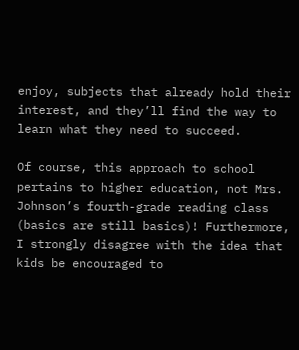enjoy, subjects that already hold their interest, and they’ll find the way to learn what they need to succeed.

Of course, this approach to school pertains to higher education, not Mrs. Johnson’s fourth-grade reading class (basics are still basics)! Furthermore, I strongly disagree with the idea that kids be encouraged to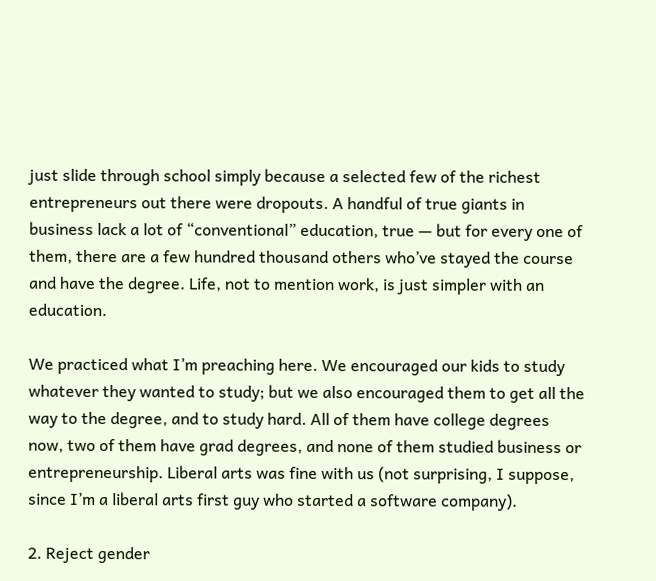just slide through school simply because a selected few of the richest entrepreneurs out there were dropouts. A handful of true giants in business lack a lot of “conventional” education, true — but for every one of them, there are a few hundred thousand others who’ve stayed the course and have the degree. Life, not to mention work, is just simpler with an education.

We practiced what I’m preaching here. We encouraged our kids to study whatever they wanted to study; but we also encouraged them to get all the way to the degree, and to study hard. All of them have college degrees now, two of them have grad degrees, and none of them studied business or entrepreneurship. Liberal arts was fine with us (not surprising, I suppose, since I’m a liberal arts first guy who started a software company).

2. Reject gender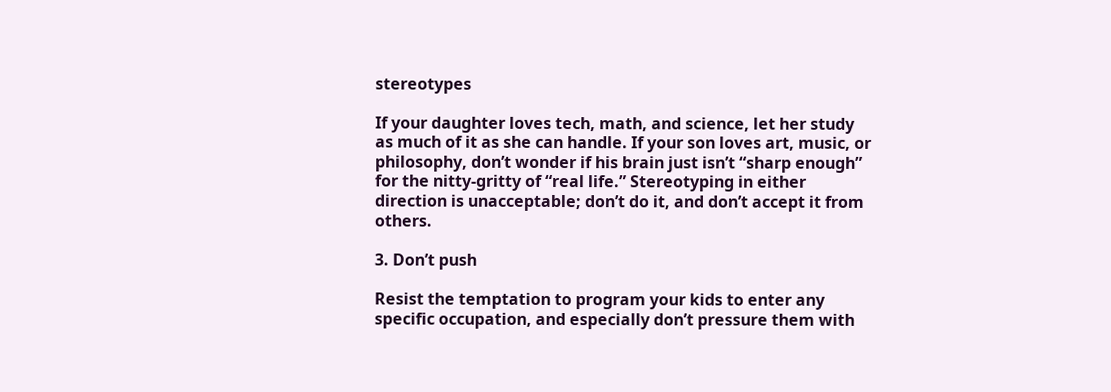stereotypes

If your daughter loves tech, math, and science, let her study as much of it as she can handle. If your son loves art, music, or philosophy, don’t wonder if his brain just isn’t “sharp enough” for the nitty-gritty of “real life.” Stereotyping in either direction is unacceptable; don’t do it, and don’t accept it from others.

3. Don’t push

Resist the temptation to program your kids to enter any specific occupation, and especially don’t pressure them with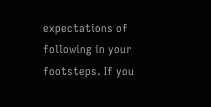expectations of following in your footsteps. If you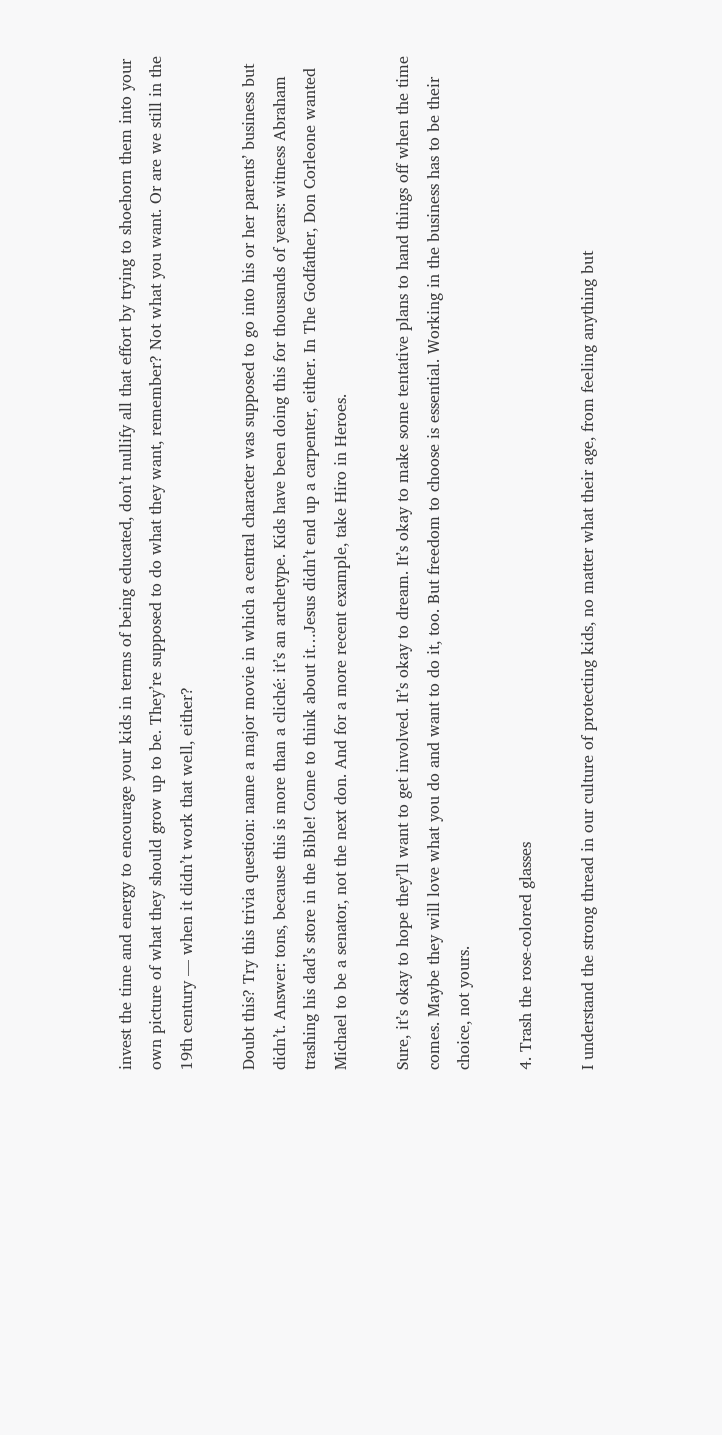invest the time and energy to encourage your kids in terms of being educated, don’t nullify all that effort by trying to shoehorn them into your own picture of what they should grow up to be. They’re supposed to do what they want, remember? Not what you want. Or are we still in the 19th century — when it didn’t work that well, either?

Doubt this? Try this trivia question: name a major movie in which a central character was supposed to go into his or her parents’ business but didn’t. Answer: tons, because this is more than a cliché: it’s an archetype. Kids have been doing this for thousands of years: witness Abraham trashing his dad’s store in the Bible! Come to think about it…Jesus didn’t end up a carpenter, either. In The Godfather, Don Corleone wanted Michael to be a senator, not the next don. And for a more recent example, take Hiro in Heroes.

Sure, it’s okay to hope they’ll want to get involved. It’s okay to dream. It’s okay to make some tentative plans to hand things off when the time comes. Maybe they will love what you do and want to do it, too. But freedom to choose is essential. Working in the business has to be their choice, not yours.

4. Trash the rose-colored glasses

I understand the strong thread in our culture of protecting kids, no matter what their age, from feeling anything but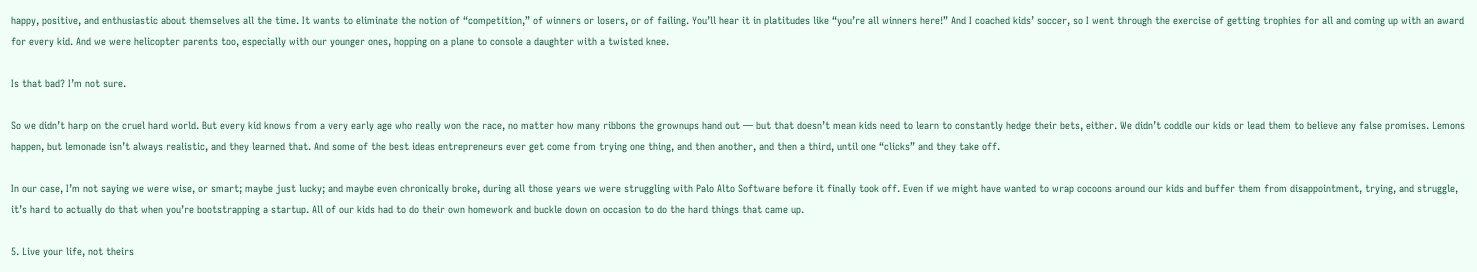happy, positive, and enthusiastic about themselves all the time. It wants to eliminate the notion of “competition,” of winners or losers, or of failing. You’ll hear it in platitudes like “you’re all winners here!” And I coached kids’ soccer, so I went through the exercise of getting trophies for all and coming up with an award for every kid. And we were helicopter parents too, especially with our younger ones, hopping on a plane to console a daughter with a twisted knee.

Is that bad? I’m not sure.

So we didn’t harp on the cruel hard world. But every kid knows from a very early age who really won the race, no matter how many ribbons the grownups hand out — but that doesn’t mean kids need to learn to constantly hedge their bets, either. We didn’t coddle our kids or lead them to believe any false promises. Lemons happen, but lemonade isn’t always realistic, and they learned that. And some of the best ideas entrepreneurs ever get come from trying one thing, and then another, and then a third, until one “clicks” and they take off.

In our case, I’m not saying we were wise, or smart; maybe just lucky; and maybe even chronically broke, during all those years we were struggling with Palo Alto Software before it finally took off. Even if we might have wanted to wrap cocoons around our kids and buffer them from disappointment, trying, and struggle, it’s hard to actually do that when you’re bootstrapping a startup. All of our kids had to do their own homework and buckle down on occasion to do the hard things that came up.

5. Live your life, not theirs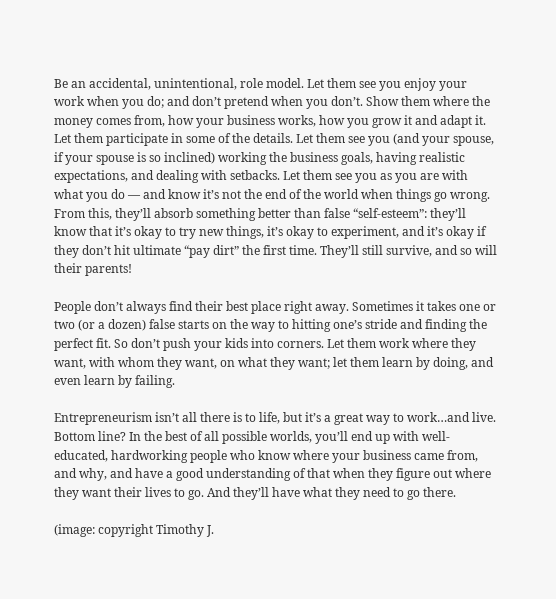Be an accidental, unintentional, role model. Let them see you enjoy your work when you do; and don’t pretend when you don’t. Show them where the money comes from, how your business works, how you grow it and adapt it. Let them participate in some of the details. Let them see you (and your spouse, if your spouse is so inclined) working the business goals, having realistic expectations, and dealing with setbacks. Let them see you as you are with what you do — and know it’s not the end of the world when things go wrong. From this, they’ll absorb something better than false “self-esteem”: they’ll know that it’s okay to try new things, it’s okay to experiment, and it’s okay if they don’t hit ultimate “pay dirt” the first time. They’ll still survive, and so will their parents!

People don’t always find their best place right away. Sometimes it takes one or two (or a dozen) false starts on the way to hitting one’s stride and finding the perfect fit. So don’t push your kids into corners. Let them work where they want, with whom they want, on what they want; let them learn by doing, and even learn by failing.

Entrepreneurism isn’t all there is to life, but it’s a great way to work…and live. Bottom line? In the best of all possible worlds, you’ll end up with well-educated, hardworking people who know where your business came from, and why, and have a good understanding of that when they figure out where they want their lives to go. And they’ll have what they need to go there.

(image: copyright Timothy J.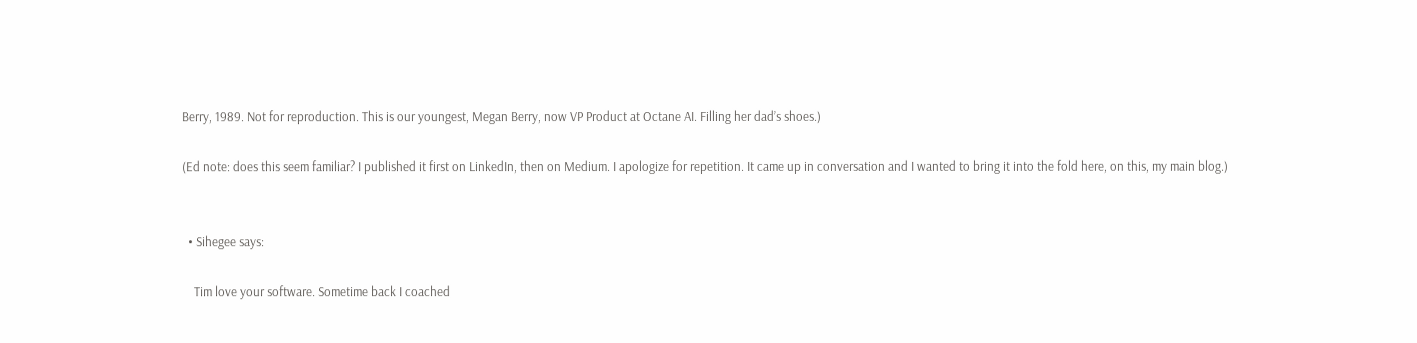Berry, 1989. Not for reproduction. This is our youngest, Megan Berry, now VP Product at Octane AI. Filling her dad’s shoes.)

(Ed note: does this seem familiar? I published it first on LinkedIn, then on Medium. I apologize for repetition. It came up in conversation and I wanted to bring it into the fold here, on this, my main blog.)


  • Sihegee says:

    Tim love your software. Sometime back I coached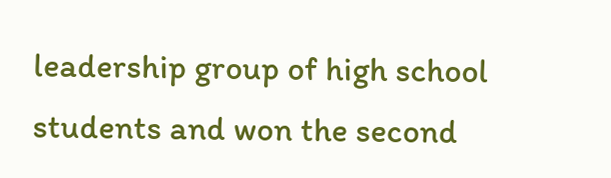leadership group of high school students and won the second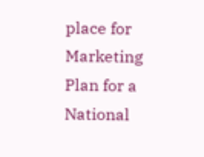place for Marketing Plan for a National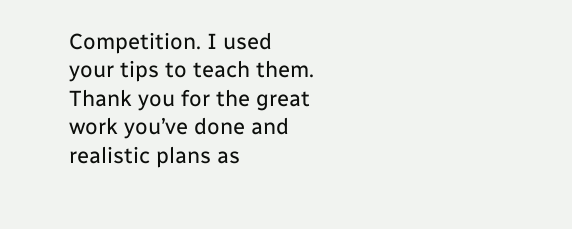Competition. I used your tips to teach them. Thank you for the great work you’ve done and realistic plans as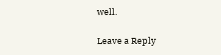well.

Leave a Reply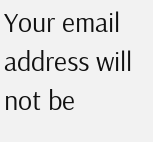Your email address will not be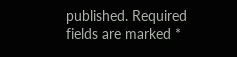published. Required fields are marked *